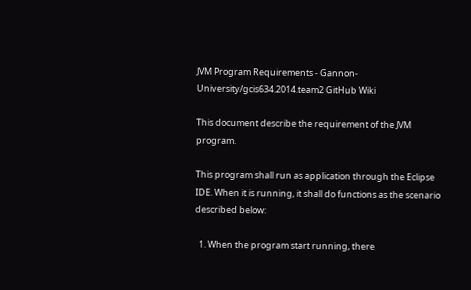JVM Program Requirements - Gannon-University/gcis634.2014.team2 GitHub Wiki

This document describe the requirement of the JVM program.

This program shall run as application through the Eclipse IDE. When it is running, it shall do functions as the scenario described below:

  1. When the program start running, there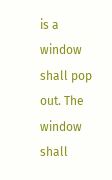is a window shall pop out. The window shall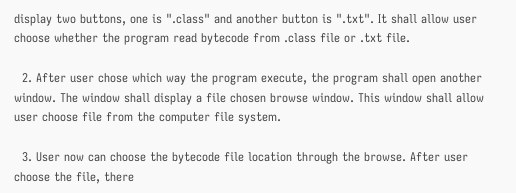display two buttons, one is ".class" and another button is ".txt". It shall allow user choose whether the program read bytecode from .class file or .txt file.

  2. After user chose which way the program execute, the program shall open another window. The window shall display a file chosen browse window. This window shall allow user choose file from the computer file system.

  3. User now can choose the bytecode file location through the browse. After user choose the file, there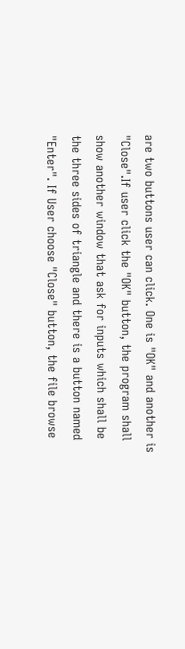are two buttons user can click. One is "OK" and another is "Close".If user click the "OK" button, the program shall show another window that ask for inputs which shall be the three sides of triangle and there is a button named "Enter". If User choose "Close" button, the file browse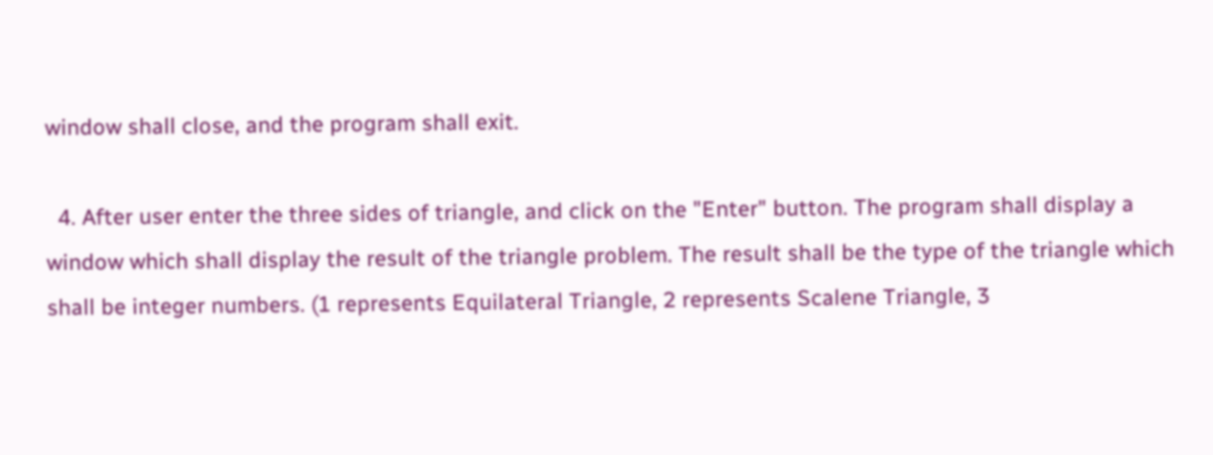window shall close, and the program shall exit.

  4. After user enter the three sides of triangle, and click on the "Enter" button. The program shall display a window which shall display the result of the triangle problem. The result shall be the type of the triangle which shall be integer numbers. (1 represents Equilateral Triangle, 2 represents Scalene Triangle, 3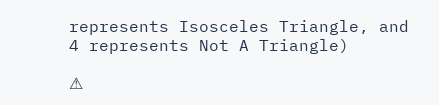represents Isosceles Triangle, and 4 represents Not A Triangle)

⚠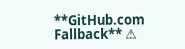**GitHub.com Fallback** ⚠